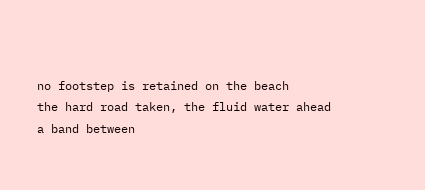no footstep is retained on the beach
the hard road taken, the fluid water ahead
a band between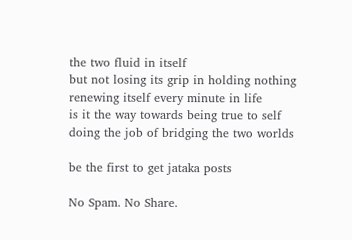the two fluid in itself
but not losing its grip in holding nothing
renewing itself every minute in life
is it the way towards being true to self
doing the job of bridging the two worlds

be the first to get jataka posts

No Spam. No Share.